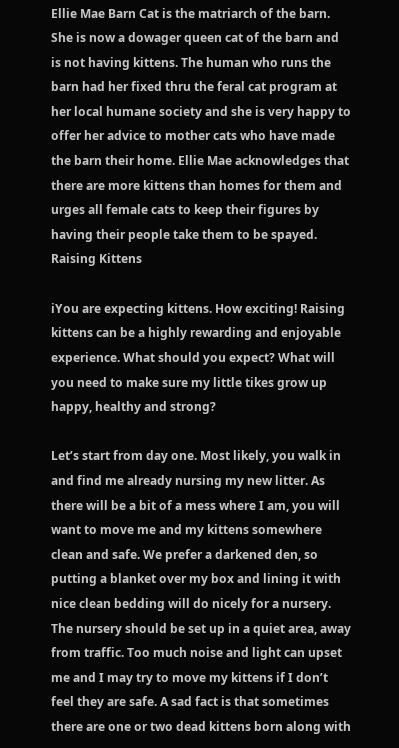Ellie Mae Barn Cat is the matriarch of the barn. She is now a dowager queen cat of the barn and is not having kittens. The human who runs the barn had her fixed thru the feral cat program at her local humane society and she is very happy to offer her advice to mother cats who have made the barn their home. Ellie Mae acknowledges that there are more kittens than homes for them and urges all female cats to keep their figures by having their people take them to be spayed.
Raising Kittens

iYou are expecting kittens. How exciting! Raising kittens can be a highly rewarding and enjoyable experience. What should you expect? What will you need to make sure my little tikes grow up happy, healthy and strong?

Let’s start from day one. Most likely, you walk in and find me already nursing my new litter. As there will be a bit of a mess where I am, you will want to move me and my kittens somewhere clean and safe. We prefer a darkened den, so putting a blanket over my box and lining it with nice clean bedding will do nicely for a nursery. The nursery should be set up in a quiet area, away from traffic. Too much noise and light can upset me and I may try to move my kittens if I don’t feel they are safe. A sad fact is that sometimes there are one or two dead kittens born along with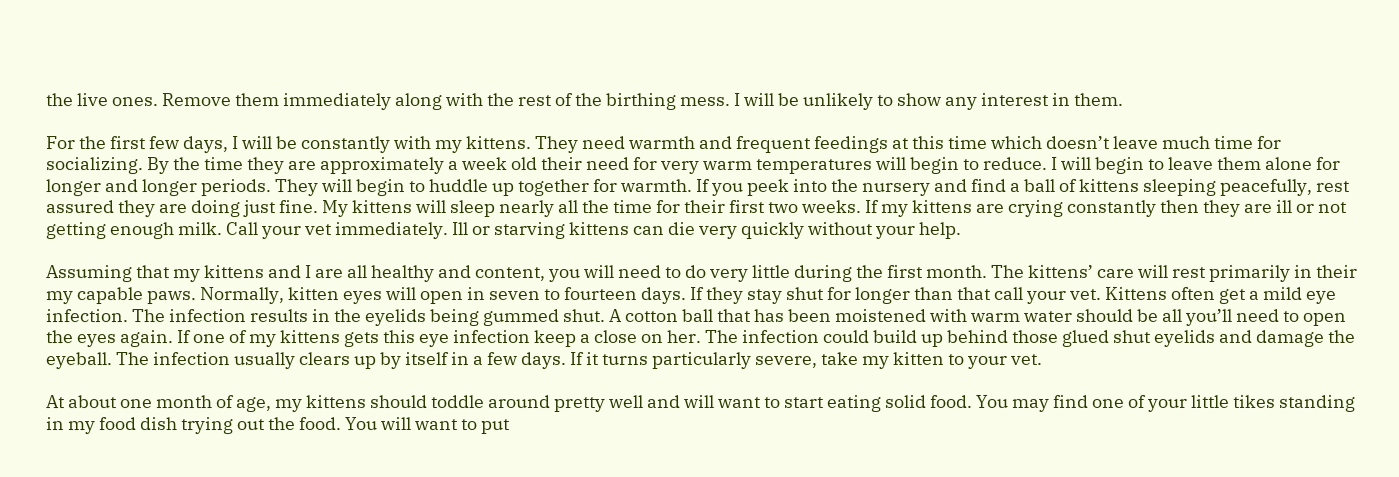the live ones. Remove them immediately along with the rest of the birthing mess. I will be unlikely to show any interest in them.

For the first few days, I will be constantly with my kittens. They need warmth and frequent feedings at this time which doesn’t leave much time for socializing. By the time they are approximately a week old their need for very warm temperatures will begin to reduce. I will begin to leave them alone for longer and longer periods. They will begin to huddle up together for warmth. If you peek into the nursery and find a ball of kittens sleeping peacefully, rest assured they are doing just fine. My kittens will sleep nearly all the time for their first two weeks. If my kittens are crying constantly then they are ill or not getting enough milk. Call your vet immediately. Ill or starving kittens can die very quickly without your help.

Assuming that my kittens and I are all healthy and content, you will need to do very little during the first month. The kittens’ care will rest primarily in their my capable paws. Normally, kitten eyes will open in seven to fourteen days. If they stay shut for longer than that call your vet. Kittens often get a mild eye infection. The infection results in the eyelids being gummed shut. A cotton ball that has been moistened with warm water should be all you’ll need to open the eyes again. If one of my kittens gets this eye infection keep a close on her. The infection could build up behind those glued shut eyelids and damage the eyeball. The infection usually clears up by itself in a few days. If it turns particularly severe, take my kitten to your vet.

At about one month of age, my kittens should toddle around pretty well and will want to start eating solid food. You may find one of your little tikes standing in my food dish trying out the food. You will want to put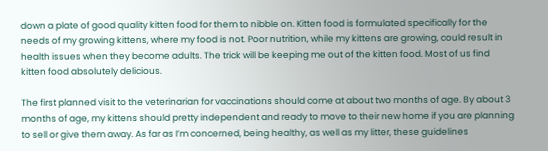down a plate of good quality kitten food for them to nibble on. Kitten food is formulated specifically for the needs of my growing kittens, where my food is not. Poor nutrition, while my kittens are growing, could result in health issues when they become adults. The trick will be keeping me out of the kitten food. Most of us find kitten food absolutely delicious.

The first planned visit to the veterinarian for vaccinations should come at about two months of age. By about 3 months of age, my kittens should pretty independent and ready to move to their new home if you are planning to sell or give them away. As far as I’m concerned, being healthy, as well as my litter, these guidelines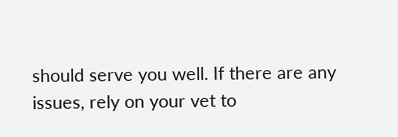should serve you well. If there are any issues, rely on your vet to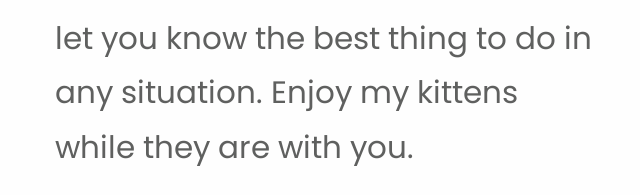let you know the best thing to do in any situation. Enjoy my kittens while they are with you.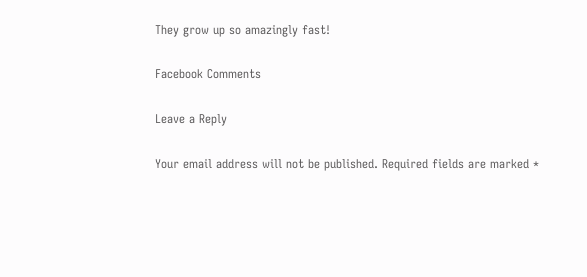They grow up so amazingly fast!

Facebook Comments

Leave a Reply

Your email address will not be published. Required fields are marked *